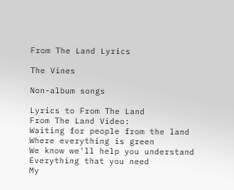From The Land Lyrics

The Vines

Non-album songs

Lyrics to From The Land
From The Land Video:
Waiting for people from the land
Where everything is green
We know we'll help you understand
Everything that you need
My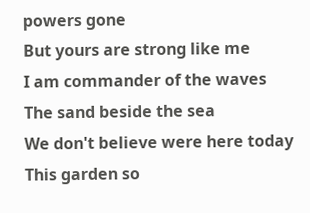powers gone
But yours are strong like me
I am commander of the waves
The sand beside the sea
We don't believe were here today
This garden so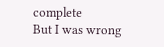complete
But I was wrong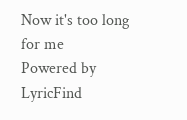Now it's too long for me
Powered by LyricFind